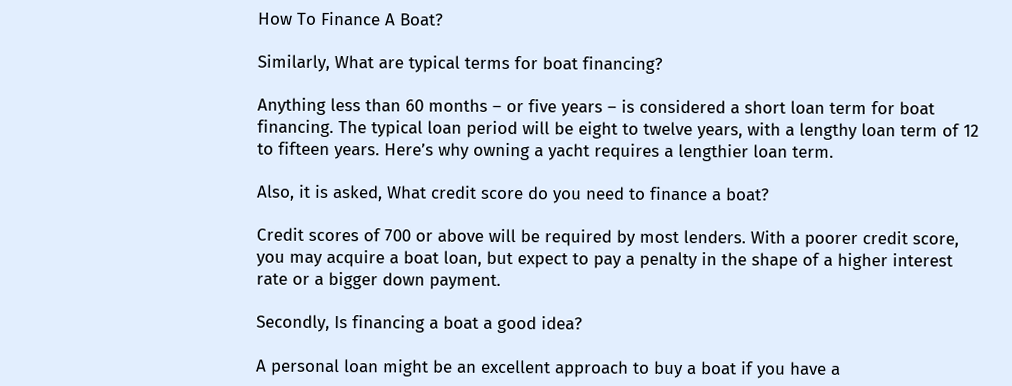How To Finance A Boat?

Similarly, What are typical terms for boat financing?

Anything less than 60 months – or five years – is considered a short loan term for boat financing. The typical loan period will be eight to twelve years, with a lengthy loan term of 12 to fifteen years. Here’s why owning a yacht requires a lengthier loan term.

Also, it is asked, What credit score do you need to finance a boat?

Credit scores of 700 or above will be required by most lenders. With a poorer credit score, you may acquire a boat loan, but expect to pay a penalty in the shape of a higher interest rate or a bigger down payment.

Secondly, Is financing a boat a good idea?

A personal loan might be an excellent approach to buy a boat if you have a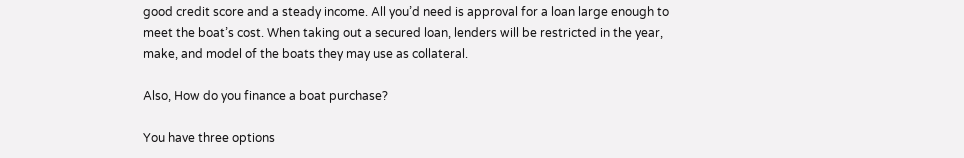good credit score and a steady income. All you’d need is approval for a loan large enough to meet the boat’s cost. When taking out a secured loan, lenders will be restricted in the year, make, and model of the boats they may use as collateral.

Also, How do you finance a boat purchase?

You have three options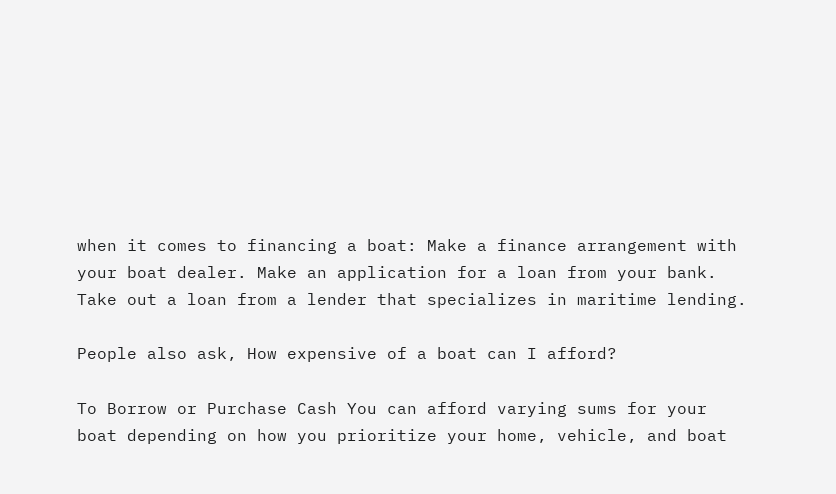when it comes to financing a boat: Make a finance arrangement with your boat dealer. Make an application for a loan from your bank. Take out a loan from a lender that specializes in maritime lending.

People also ask, How expensive of a boat can I afford?

To Borrow or Purchase Cash You can afford varying sums for your boat depending on how you prioritize your home, vehicle, and boat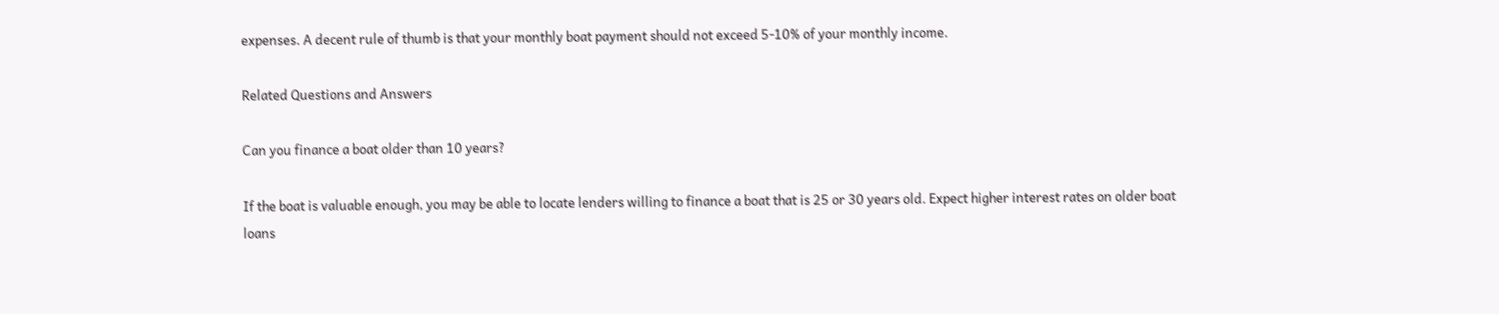expenses. A decent rule of thumb is that your monthly boat payment should not exceed 5-10% of your monthly income.

Related Questions and Answers

Can you finance a boat older than 10 years?

If the boat is valuable enough, you may be able to locate lenders willing to finance a boat that is 25 or 30 years old. Expect higher interest rates on older boat loans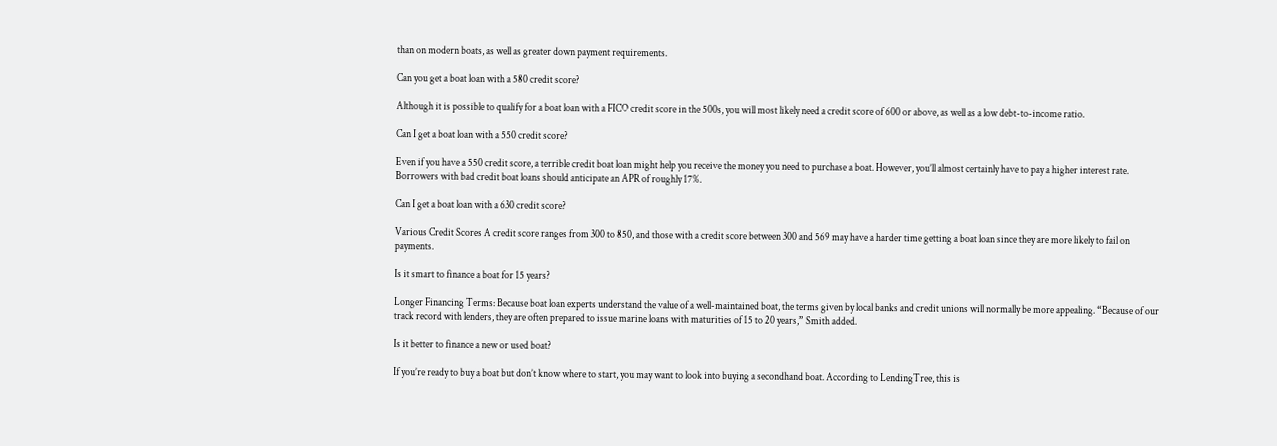than on modern boats, as well as greater down payment requirements.

Can you get a boat loan with a 580 credit score?

Although it is possible to qualify for a boat loan with a FICO credit score in the 500s, you will most likely need a credit score of 600 or above, as well as a low debt-to-income ratio.

Can I get a boat loan with a 550 credit score?

Even if you have a 550 credit score, a terrible credit boat loan might help you receive the money you need to purchase a boat. However, you’ll almost certainly have to pay a higher interest rate. Borrowers with bad credit boat loans should anticipate an APR of roughly 17%.

Can I get a boat loan with a 630 credit score?

Various Credit Scores A credit score ranges from 300 to 850, and those with a credit score between 300 and 569 may have a harder time getting a boat loan since they are more likely to fail on payments.

Is it smart to finance a boat for 15 years?

Longer Financing Terms: Because boat loan experts understand the value of a well-maintained boat, the terms given by local banks and credit unions will normally be more appealing. “Because of our track record with lenders, they are often prepared to issue marine loans with maturities of 15 to 20 years,” Smith added.

Is it better to finance a new or used boat?

If you’re ready to buy a boat but don’t know where to start, you may want to look into buying a secondhand boat. According to LendingTree, this is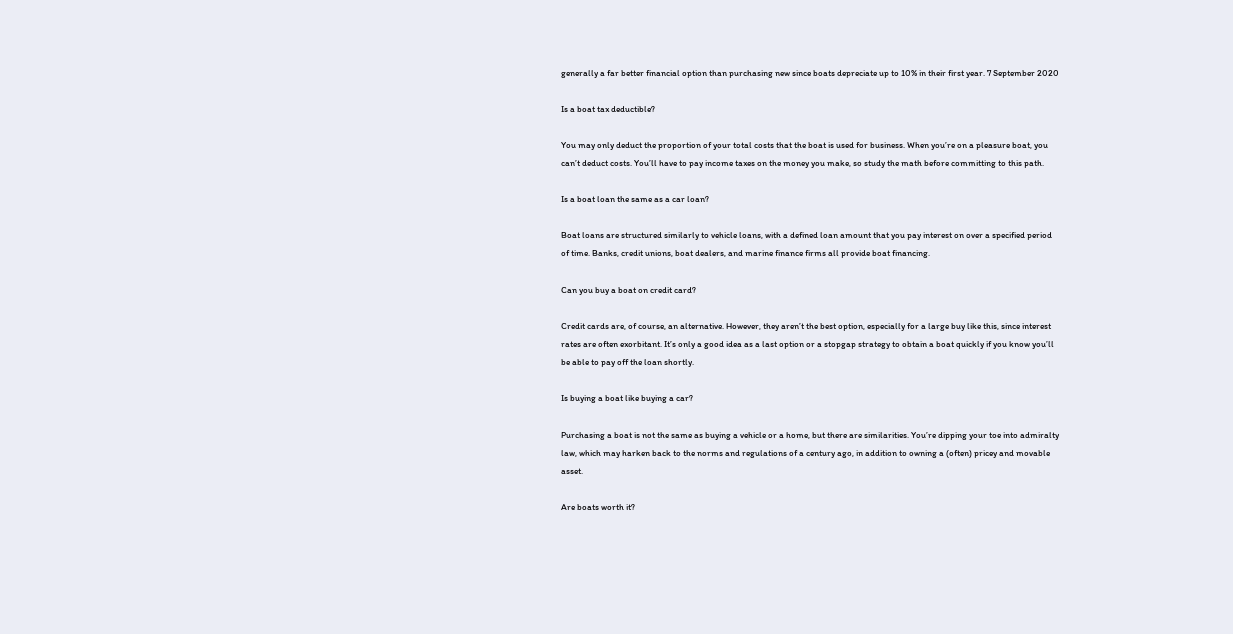generally a far better financial option than purchasing new since boats depreciate up to 10% in their first year. 7 September 2020

Is a boat tax deductible?

You may only deduct the proportion of your total costs that the boat is used for business. When you’re on a pleasure boat, you can’t deduct costs. You’ll have to pay income taxes on the money you make, so study the math before committing to this path.

Is a boat loan the same as a car loan?

Boat loans are structured similarly to vehicle loans, with a defined loan amount that you pay interest on over a specified period of time. Banks, credit unions, boat dealers, and marine finance firms all provide boat financing.

Can you buy a boat on credit card?

Credit cards are, of course, an alternative. However, they aren’t the best option, especially for a large buy like this, since interest rates are often exorbitant. It’s only a good idea as a last option or a stopgap strategy to obtain a boat quickly if you know you’ll be able to pay off the loan shortly.

Is buying a boat like buying a car?

Purchasing a boat is not the same as buying a vehicle or a home, but there are similarities. You’re dipping your toe into admiralty law, which may harken back to the norms and regulations of a century ago, in addition to owning a (often) pricey and movable asset.

Are boats worth it?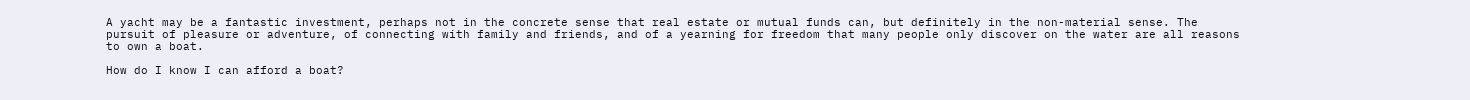A yacht may be a fantastic investment, perhaps not in the concrete sense that real estate or mutual funds can, but definitely in the non-material sense. The pursuit of pleasure or adventure, of connecting with family and friends, and of a yearning for freedom that many people only discover on the water are all reasons to own a boat.

How do I know I can afford a boat?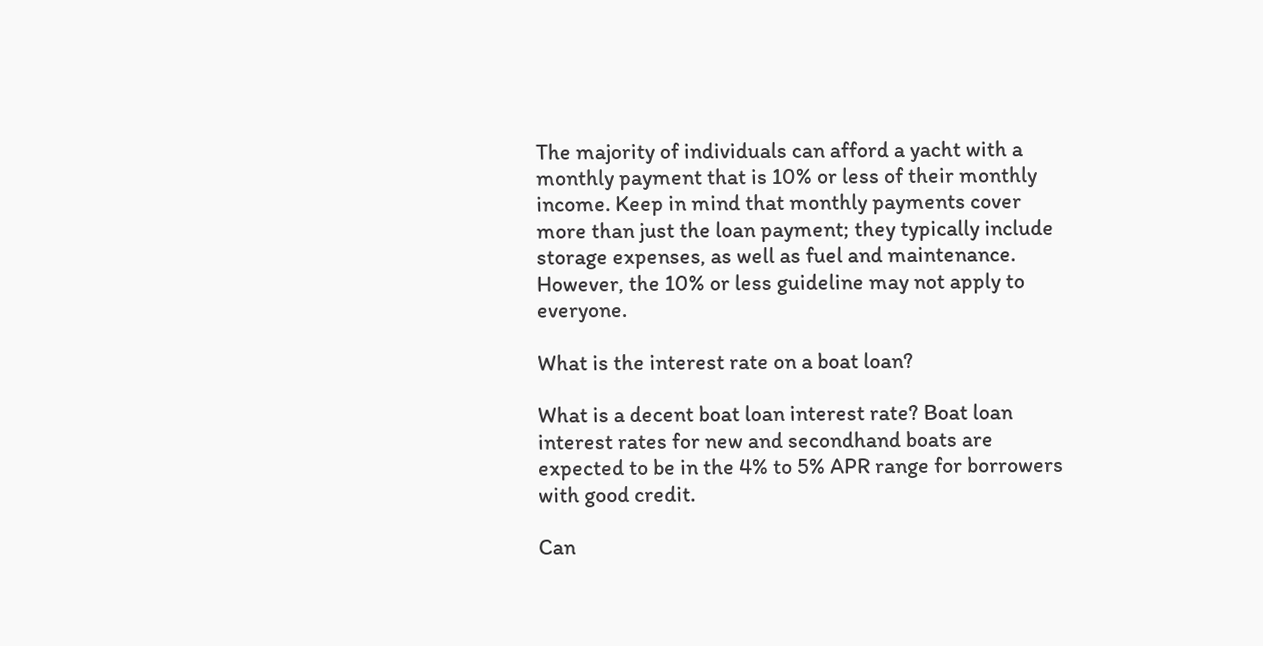The majority of individuals can afford a yacht with a monthly payment that is 10% or less of their monthly income. Keep in mind that monthly payments cover more than just the loan payment; they typically include storage expenses, as well as fuel and maintenance. However, the 10% or less guideline may not apply to everyone.

What is the interest rate on a boat loan?

What is a decent boat loan interest rate? Boat loan interest rates for new and secondhand boats are expected to be in the 4% to 5% APR range for borrowers with good credit.

Can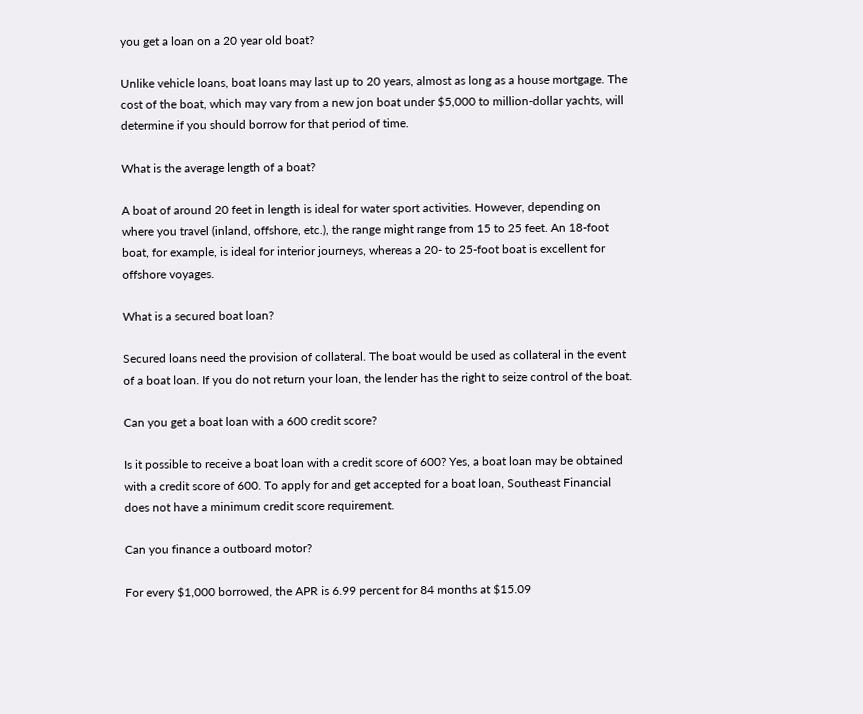you get a loan on a 20 year old boat?

Unlike vehicle loans, boat loans may last up to 20 years, almost as long as a house mortgage. The cost of the boat, which may vary from a new jon boat under $5,000 to million-dollar yachts, will determine if you should borrow for that period of time.

What is the average length of a boat?

A boat of around 20 feet in length is ideal for water sport activities. However, depending on where you travel (inland, offshore, etc.), the range might range from 15 to 25 feet. An 18-foot boat, for example, is ideal for interior journeys, whereas a 20- to 25-foot boat is excellent for offshore voyages.

What is a secured boat loan?

Secured loans need the provision of collateral. The boat would be used as collateral in the event of a boat loan. If you do not return your loan, the lender has the right to seize control of the boat.

Can you get a boat loan with a 600 credit score?

Is it possible to receive a boat loan with a credit score of 600? Yes, a boat loan may be obtained with a credit score of 600. To apply for and get accepted for a boat loan, Southeast Financial does not have a minimum credit score requirement.

Can you finance a outboard motor?

For every $1,000 borrowed, the APR is 6.99 percent for 84 months at $15.09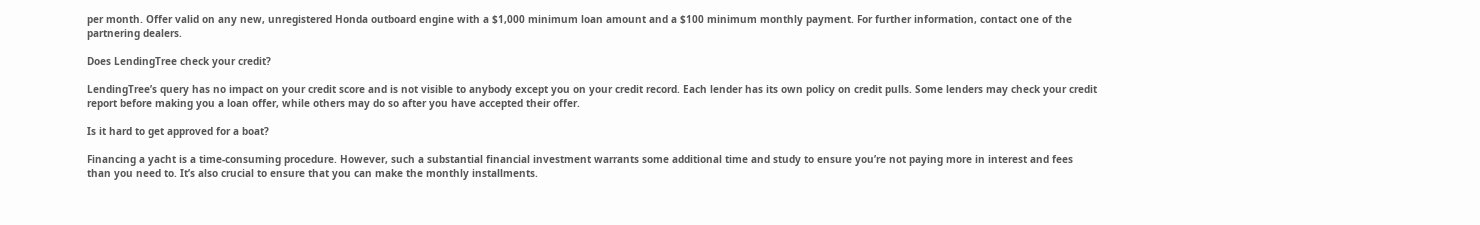per month. Offer valid on any new, unregistered Honda outboard engine with a $1,000 minimum loan amount and a $100 minimum monthly payment. For further information, contact one of the partnering dealers.

Does LendingTree check your credit?

LendingTree’s query has no impact on your credit score and is not visible to anybody except you on your credit record. Each lender has its own policy on credit pulls. Some lenders may check your credit report before making you a loan offer, while others may do so after you have accepted their offer.

Is it hard to get approved for a boat?

Financing a yacht is a time-consuming procedure. However, such a substantial financial investment warrants some additional time and study to ensure you’re not paying more in interest and fees than you need to. It’s also crucial to ensure that you can make the monthly installments.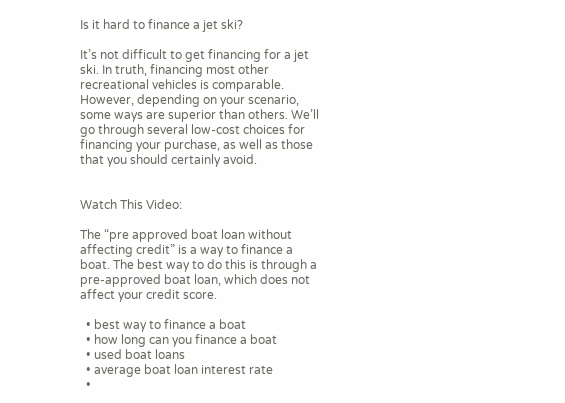Is it hard to finance a jet ski?

It’s not difficult to get financing for a jet ski. In truth, financing most other recreational vehicles is comparable. However, depending on your scenario, some ways are superior than others. We’ll go through several low-cost choices for financing your purchase, as well as those that you should certainly avoid.


Watch This Video:

The “pre approved boat loan without affecting credit” is a way to finance a boat. The best way to do this is through a pre-approved boat loan, which does not affect your credit score.

  • best way to finance a boat
  • how long can you finance a boat
  • used boat loans
  • average boat loan interest rate
  •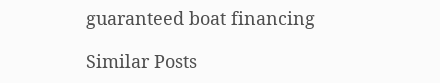guaranteed boat financing

Similar Posts